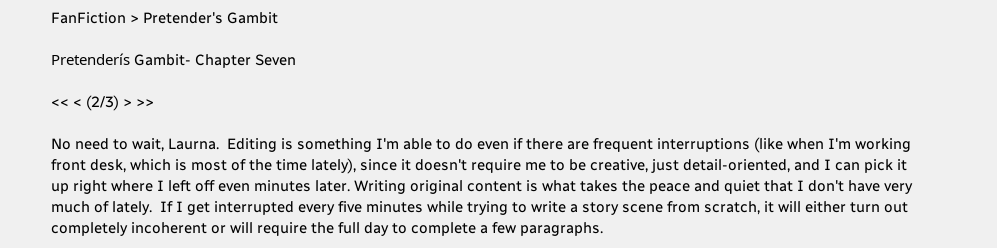FanFiction > Pretender's Gambit

Pretenderís Gambit- Chapter Seven

<< < (2/3) > >>

No need to wait, Laurna.  Editing is something I'm able to do even if there are frequent interruptions (like when I'm working front desk, which is most of the time lately), since it doesn't require me to be creative, just detail-oriented, and I can pick it up right where I left off even minutes later. Writing original content is what takes the peace and quiet that I don't have very much of lately.  If I get interrupted every five minutes while trying to write a story scene from scratch, it will either turn out completely incoherent or will require the full day to complete a few paragraphs.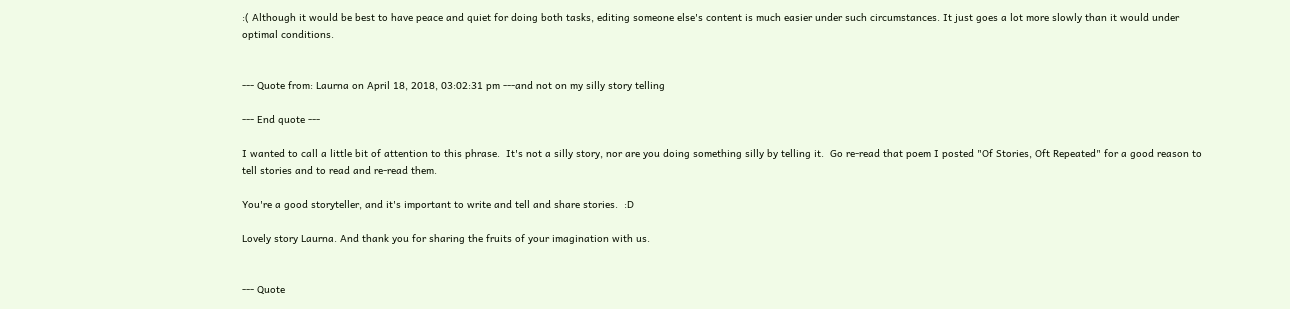:( Although it would be best to have peace and quiet for doing both tasks, editing someone else's content is much easier under such circumstances. It just goes a lot more slowly than it would under optimal conditions.


--- Quote from: Laurna on April 18, 2018, 03:02:31 pm ---and not on my silly story telling

--- End quote ---

I wanted to call a little bit of attention to this phrase.  It's not a silly story, nor are you doing something silly by telling it.  Go re-read that poem I posted "Of Stories, Oft Repeated" for a good reason to tell stories and to read and re-read them.

You're a good storyteller, and it's important to write and tell and share stories.  :D

Lovely story Laurna. And thank you for sharing the fruits of your imagination with us.


--- Quote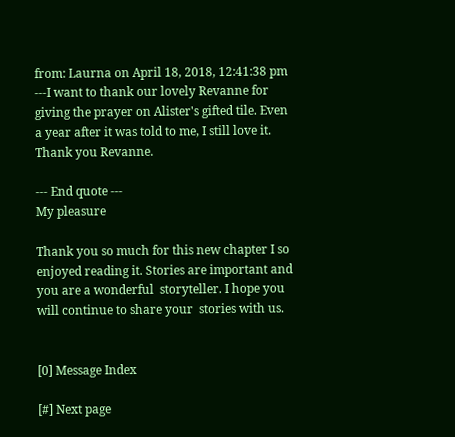from: Laurna on April 18, 2018, 12:41:38 pm ---I want to thank our lovely Revanne for giving the prayer on Alister's gifted tile. Even a year after it was told to me, I still love it.
Thank you Revanne.

--- End quote ---
My pleasure

Thank you so much for this new chapter I so enjoyed reading it. Stories are important and you are a wonderful  storyteller. I hope you will continue to share your  stories with us.


[0] Message Index

[#] Next page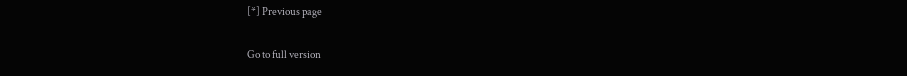[*] Previous page

Go to full version